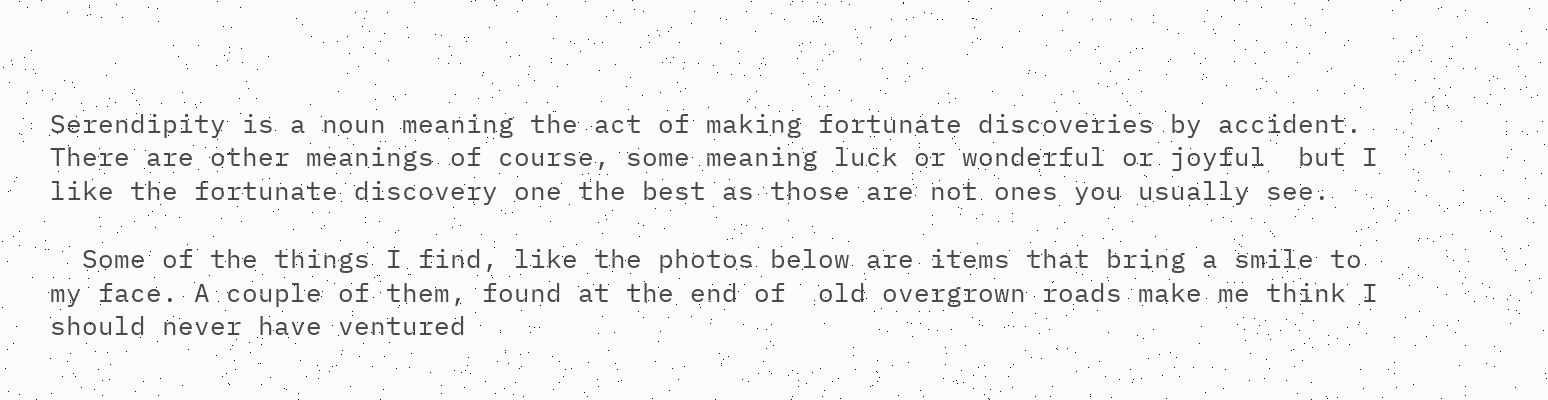Serendipity is a noun meaning the act of making fortunate discoveries by accident. There are other meanings of course, some meaning luck or wonderful or joyful  but I like the fortunate discovery one the best as those are not ones you usually see.

  Some of the things I find, like the photos below are items that bring a smile to my face. A couple of them, found at the end of  old overgrown roads make me think I should never have ventured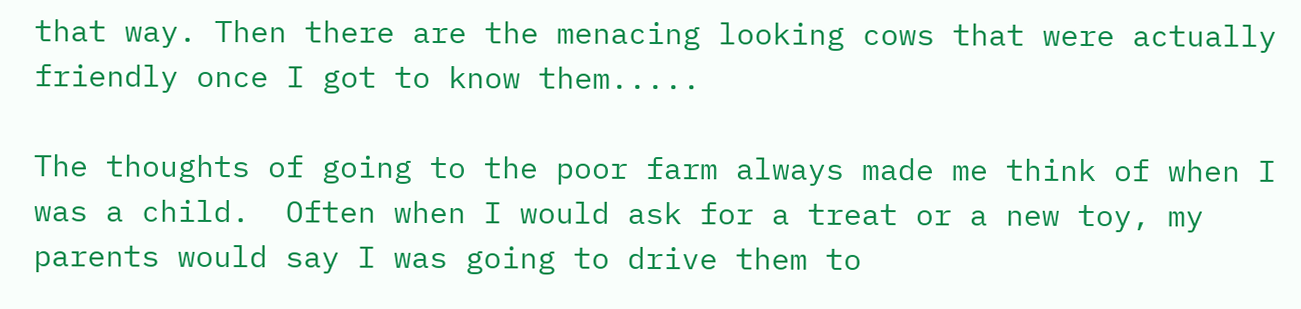that way. Then there are the menacing looking cows that were actually friendly once I got to know them.....

The thoughts of going to the poor farm always made me think of when I was a child.  Often when I would ask for a treat or a new toy, my parents would say I was going to drive them to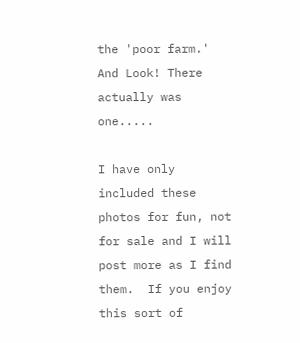the 'poor farm.'   And Look! There actually was one.....

I have only included these photos for fun, not for sale and I will post more as I find them.  If you enjoy this sort of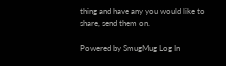thing and have any you would like to share, send them on.

Powered by SmugMug Log In